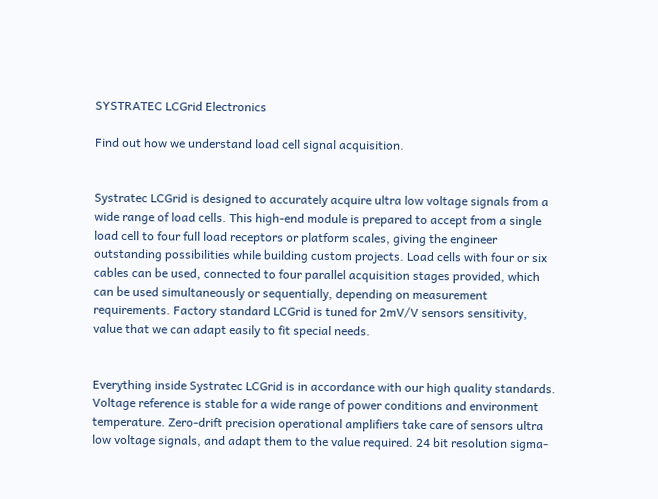SYSTRATEC LCGrid Electronics

Find out how we understand load cell signal acquisition.


Systratec LCGrid is designed to accurately acquire ultra low voltage signals from a wide range of load cells. This high-end module is prepared to accept from a single load cell to four full load receptors or platform scales, giving the engineer outstanding possibilities while building custom projects. Load cells with four or six cables can be used, connected to four parallel acquisition stages provided, which can be used simultaneously or sequentially, depending on measurement requirements. Factory standard LCGrid is tuned for 2mV/V sensors sensitivity, value that we can adapt easily to fit special needs.


Everything inside Systratec LCGrid is in accordance with our high quality standards. Voltage reference is stable for a wide range of power conditions and environment temperature. Zero-drift precision operational amplifiers take care of sensors ultra low voltage signals, and adapt them to the value required. 24 bit resolution sigma-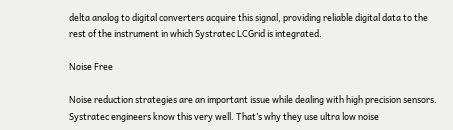delta analog to digital converters acquire this signal, providing reliable digital data to the rest of the instrument in which Systratec LCGrid is integrated.

Noise Free

Noise reduction strategies are an important issue while dealing with high precision sensors. Systratec engineers know this very well. That’s why they use ultra low noise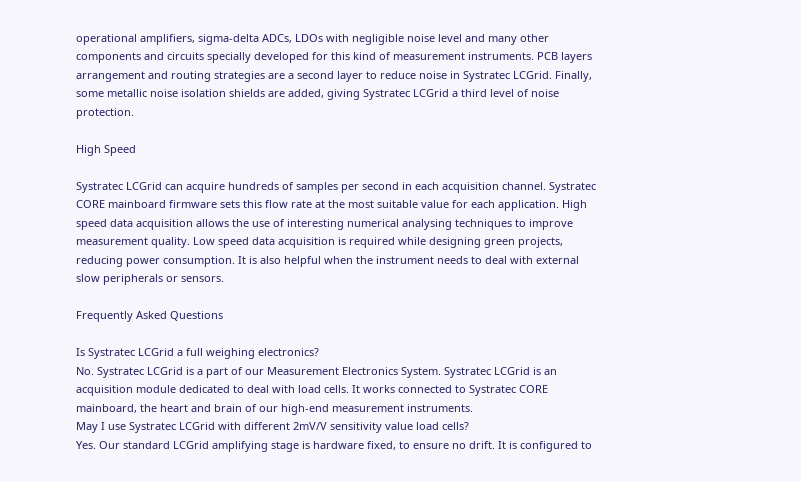operational amplifiers, sigma-delta ADCs, LDOs with negligible noise level and many other components and circuits specially developed for this kind of measurement instruments. PCB layers arrangement and routing strategies are a second layer to reduce noise in Systratec LCGrid. Finally, some metallic noise isolation shields are added, giving Systratec LCGrid a third level of noise protection.

High Speed

Systratec LCGrid can acquire hundreds of samples per second in each acquisition channel. Systratec CORE mainboard firmware sets this flow rate at the most suitable value for each application. High speed data acquisition allows the use of interesting numerical analysing techniques to improve measurement quality. Low speed data acquisition is required while designing green projects, reducing power consumption. It is also helpful when the instrument needs to deal with external slow peripherals or sensors.

Frequently Asked Questions

Is Systratec LCGrid a full weighing electronics?
No. Systratec LCGrid is a part of our Measurement Electronics System. Systratec LCGrid is an acquisition module dedicated to deal with load cells. It works connected to Systratec CORE mainboard, the heart and brain of our high-end measurement instruments.
May I use Systratec LCGrid with different 2mV/V sensitivity value load cells?
Yes. Our standard LCGrid amplifying stage is hardware fixed, to ensure no drift. It is configured to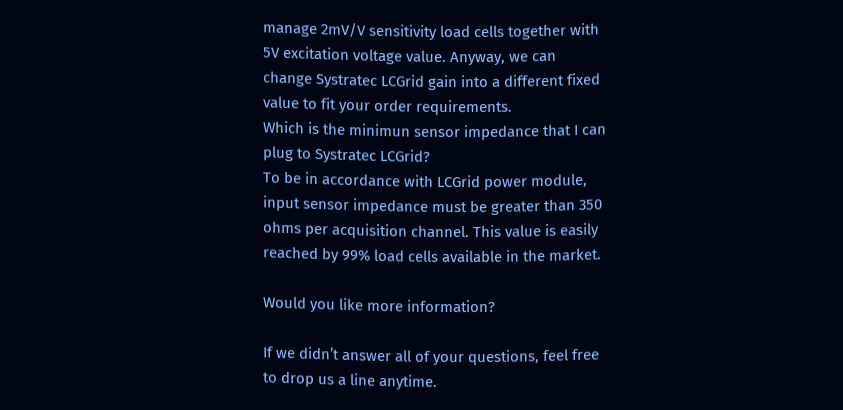manage 2mV/V sensitivity load cells together with 5V excitation voltage value. Anyway, we can change Systratec LCGrid gain into a different fixed value to fit your order requirements.
Which is the minimun sensor impedance that I can plug to Systratec LCGrid?
To be in accordance with LCGrid power module, input sensor impedance must be greater than 350 ohms per acquisition channel. This value is easily reached by 99% load cells available in the market.

Would you like more information?

If we didn’t answer all of your questions, feel free to drop us a line anytime.